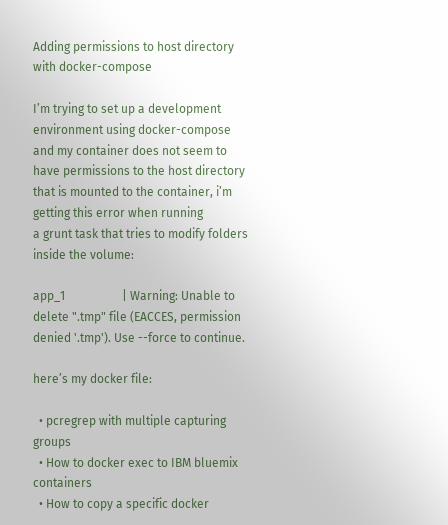Adding permissions to host directory with docker-compose

I’m trying to set up a development environment using docker-compose
and my container does not seem to have permissions to the host directory
that is mounted to the container, i’m getting this error when running
a grunt task that tries to modify folders inside the volume:

app_1                   | Warning: Unable to delete ".tmp" file (EACCES, permission denied '.tmp'). Use --force to continue.

here’s my docker file:

  • pcregrep with multiple capturing groups
  • How to docker exec to IBM bluemix containers
  • How to copy a specific docker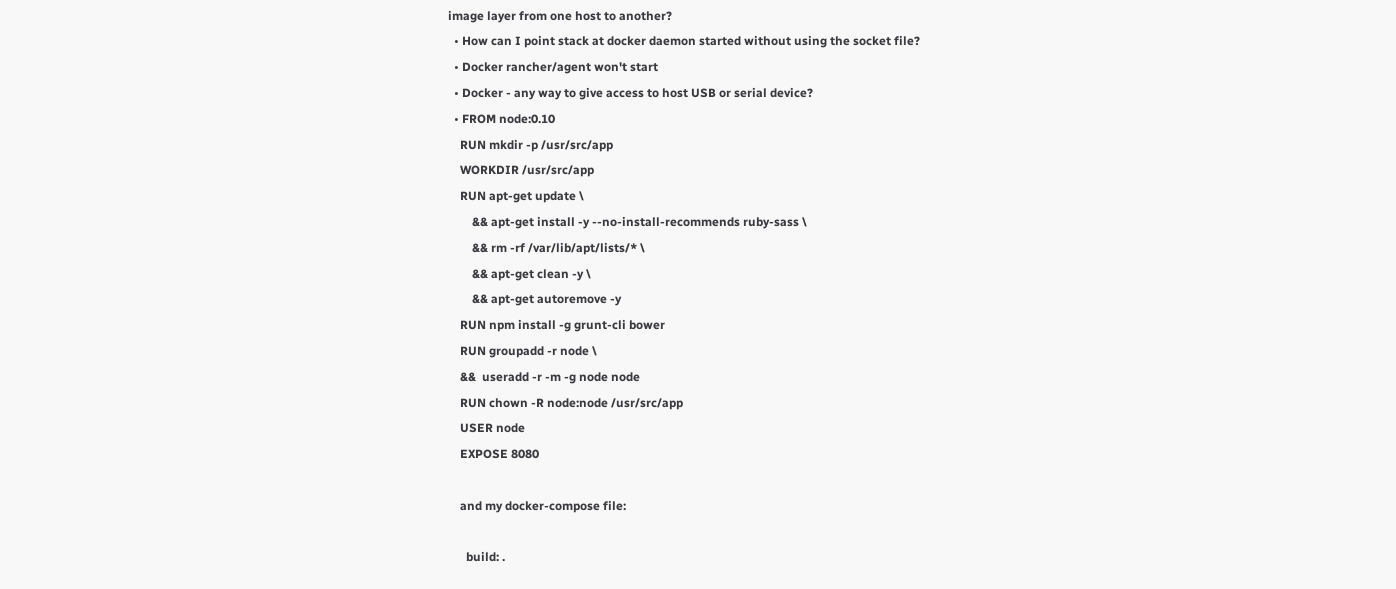image layer from one host to another?
  • How can I point stack at docker daemon started without using the socket file?
  • Docker rancher/agent won't start
  • Docker - any way to give access to host USB or serial device?
  • FROM node:0.10
    RUN mkdir -p /usr/src/app
    WORKDIR /usr/src/app
    RUN apt-get update \
        && apt-get install -y --no-install-recommends ruby-sass \
        && rm -rf /var/lib/apt/lists/* \
        && apt-get clean -y \
        && apt-get autoremove -y
    RUN npm install -g grunt-cli bower
    RUN groupadd -r node \
    &&  useradd -r -m -g node node
    RUN chown -R node:node /usr/src/app
    USER node
    EXPOSE 8080

    and my docker-compose file:

      build: .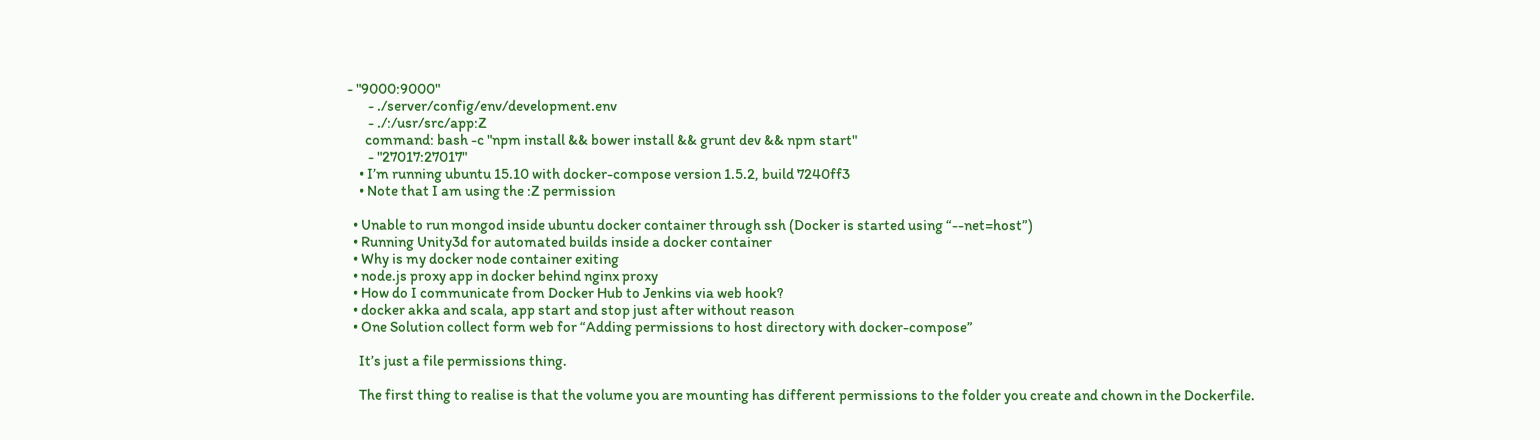- "9000:9000"
       - ./server/config/env/development.env
       - ./:/usr/src/app:Z
      command: bash -c "npm install && bower install && grunt dev && npm start"
       - "27017:27017"
    • I’m running ubuntu 15.10 with docker-compose version 1.5.2, build 7240ff3
    • Note that I am using the :Z permission

  • Unable to run mongod inside ubuntu docker container through ssh (Docker is started using “--net=host”)
  • Running Unity3d for automated builds inside a docker container
  • Why is my docker node container exiting
  • node.js proxy app in docker behind nginx proxy
  • How do I communicate from Docker Hub to Jenkins via web hook?
  • docker akka and scala, app start and stop just after without reason
  • One Solution collect form web for “Adding permissions to host directory with docker-compose”

    It’s just a file permissions thing.

    The first thing to realise is that the volume you are mounting has different permissions to the folder you create and chown in the Dockerfile.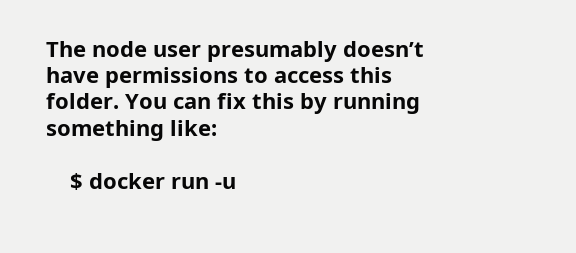The node user presumably doesn’t have permissions to access this folder. You can fix this by running something like:

    $ docker run -u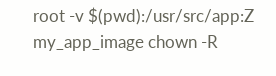root -v $(pwd):/usr/src/app:Z my_app_image chown -R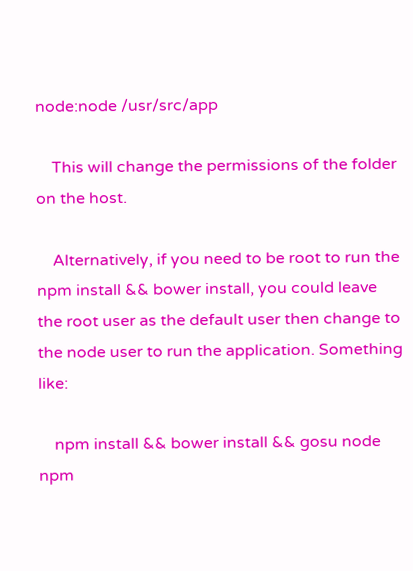node:node /usr/src/app

    This will change the permissions of the folder on the host.

    Alternatively, if you need to be root to run the npm install && bower install, you could leave the root user as the default user then change to the node user to run the application. Something like:

    npm install && bower install && gosu node npm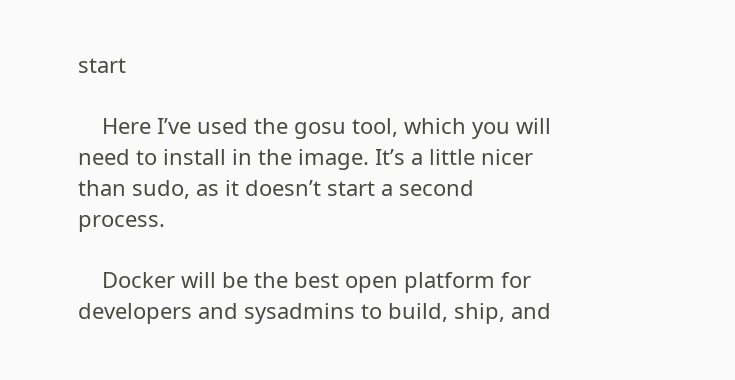start

    Here I’ve used the gosu tool, which you will need to install in the image. It’s a little nicer than sudo, as it doesn’t start a second process.

    Docker will be the best open platform for developers and sysadmins to build, ship, and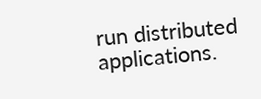run distributed applications.